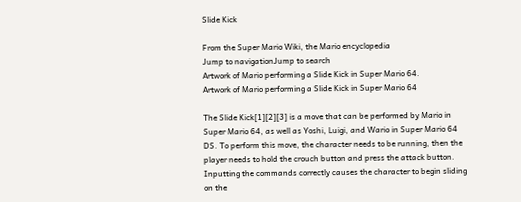Slide Kick

From the Super Mario Wiki, the Mario encyclopedia
Jump to navigationJump to search
Artwork of Mario performing a Slide Kick in Super Mario 64.
Artwork of Mario performing a Slide Kick in Super Mario 64

The Slide Kick[1][2][3] is a move that can be performed by Mario in Super Mario 64, as well as Yoshi, Luigi, and Wario in Super Mario 64 DS. To perform this move, the character needs to be running, then the player needs to hold the crouch button and press the attack button. Inputting the commands correctly causes the character to begin sliding on the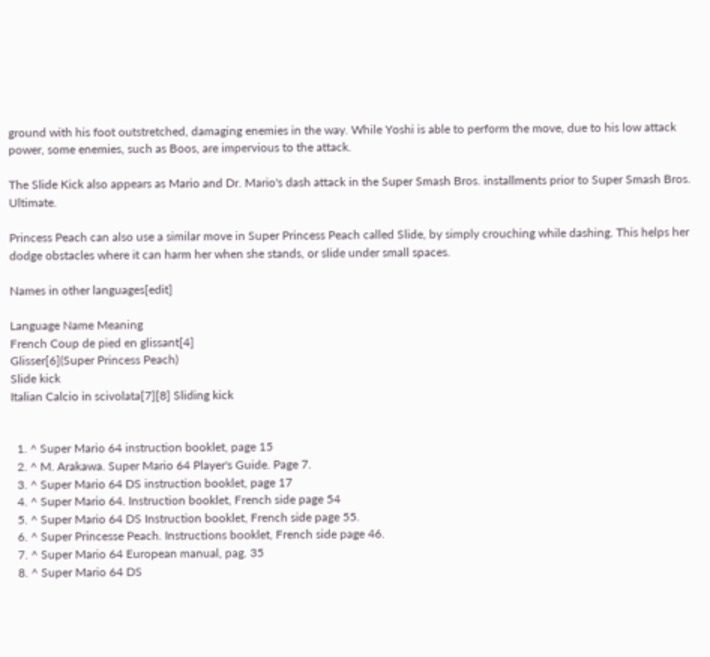ground with his foot outstretched, damaging enemies in the way. While Yoshi is able to perform the move, due to his low attack power, some enemies, such as Boos, are impervious to the attack.

The Slide Kick also appears as Mario and Dr. Mario's dash attack in the Super Smash Bros. installments prior to Super Smash Bros. Ultimate.

Princess Peach can also use a similar move in Super Princess Peach called Slide, by simply crouching while dashing. This helps her dodge obstacles where it can harm her when she stands, or slide under small spaces.

Names in other languages[edit]

Language Name Meaning
French Coup de pied en glissant[4]
Glisser[6](Super Princess Peach)
Slide kick
Italian Calcio in scivolata[7][8] Sliding kick


  1. ^ Super Mario 64 instruction booklet, page 15
  2. ^ M. Arakawa. Super Mario 64 Player's Guide. Page 7.
  3. ^ Super Mario 64 DS instruction booklet, page 17
  4. ^ Super Mario 64. Instruction booklet, French side page 54
  5. ^ Super Mario 64 DS Instruction booklet, French side page 55.
  6. ^ Super Princesse Peach. Instructions booklet, French side page 46.
  7. ^ Super Mario 64 European manual, pag. 35
  8. ^ Super Mario 64 DS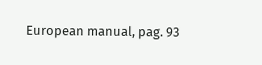European manual, pag. 93